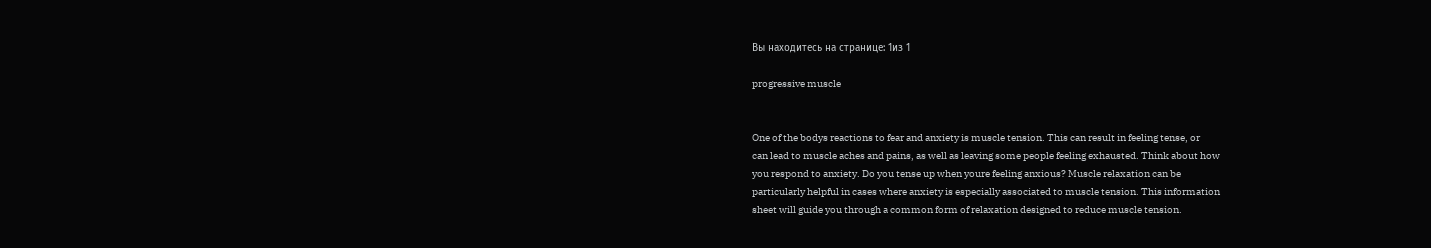Вы находитесь на странице: 1из 1

progressive muscle


One of the bodys reactions to fear and anxiety is muscle tension. This can result in feeling tense, or
can lead to muscle aches and pains, as well as leaving some people feeling exhausted. Think about how
you respond to anxiety. Do you tense up when youre feeling anxious? Muscle relaxation can be
particularly helpful in cases where anxiety is especially associated to muscle tension. This information
sheet will guide you through a common form of relaxation designed to reduce muscle tension.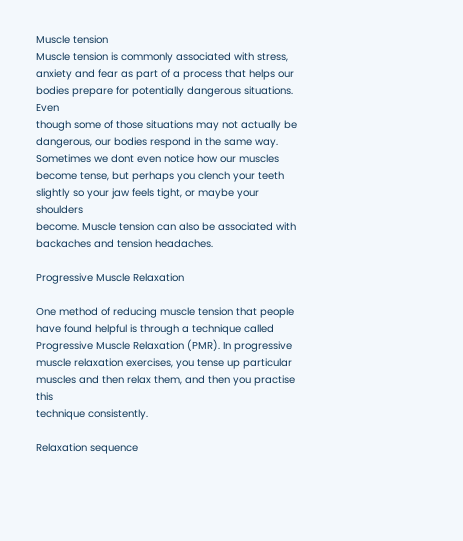Muscle tension
Muscle tension is commonly associated with stress,
anxiety and fear as part of a process that helps our
bodies prepare for potentially dangerous situations. Even
though some of those situations may not actually be
dangerous, our bodies respond in the same way.
Sometimes we dont even notice how our muscles
become tense, but perhaps you clench your teeth
slightly so your jaw feels tight, or maybe your shoulders
become. Muscle tension can also be associated with
backaches and tension headaches.

Progressive Muscle Relaxation

One method of reducing muscle tension that people
have found helpful is through a technique called
Progressive Muscle Relaxation (PMR). In progressive
muscle relaxation exercises, you tense up particular
muscles and then relax them, and then you practise this
technique consistently.

Relaxation sequence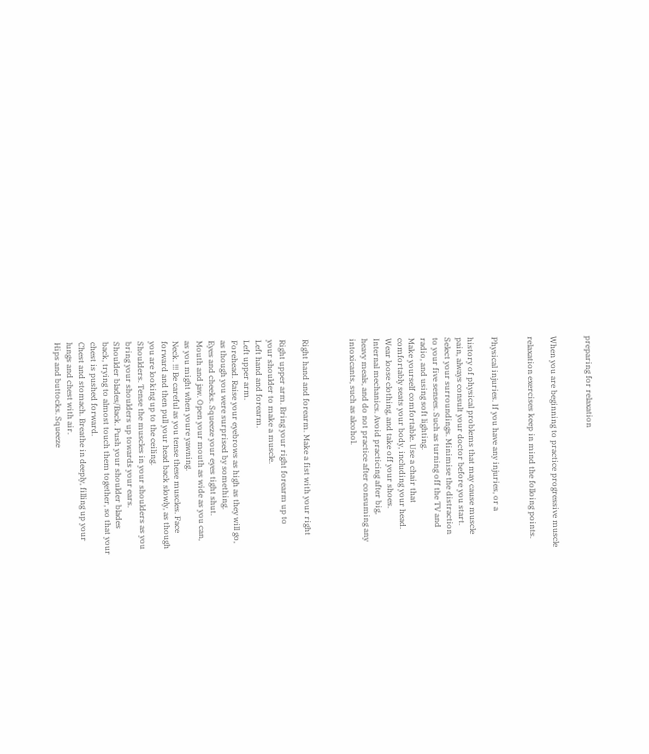preparing for relaxation


When you are beginning to practice progressive muscle

relaxation exercises keep in mind the folloing points.


Physical injuries. If you have any injuries, or a

history of physical problems that may cause muscle
pain, always consult your doctor before you start.
Select your surroundings. Minimise the distraction
to your five senses. Such as turning off the TV and
radio, and using soft lighting.
Make yourself comfortable. Use a chair that
comfortably seats your body, including your head.
Wear loose clothing, and take off your shoes.
Internal mechanics. Avoid practicing after big,
heavy meals, and do not practice after consuming any
intoxicants, such as alcohol.



Right hand and forearm. Make a fist with your right

Right upper arm. Bring your right forearm up to
your shoulder to make a muscle.
Left hand and forearm.
Left upper arm.
Forehead. Raise your eyebrows as high as they will go,
as though you were surprised by something.
Eyes and cheeks. Squeeze your eyes tight shut.
Mouth and jaw. Open your mouth as wide as you can,
as you might when youre yawning.
Neck. !!! Be careful as you tense these muscles. Face
forward and then pull your head back slowly, as though
you are looking up to the ceiling.
Shoulders. Tense the muscles in your shoulders as you
bring your shoulders up towards your ears.
Shoulder blades/Back. Push your shoulder blades
back, trying to almost touch them together, so that your
chest is pushed forward.
Chest and stomach. Breathe in deeply, filling up your
lungs and chest with air.
Hips and buttocks. Squeeze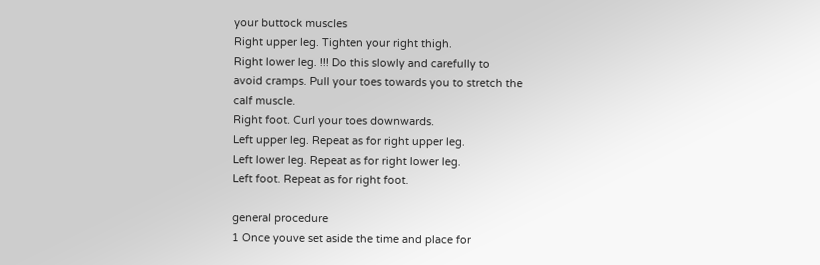your buttock muscles
Right upper leg. Tighten your right thigh.
Right lower leg. !!! Do this slowly and carefully to
avoid cramps. Pull your toes towards you to stretch the
calf muscle.
Right foot. Curl your toes downwards.
Left upper leg. Repeat as for right upper leg.
Left lower leg. Repeat as for right lower leg.
Left foot. Repeat as for right foot.

general procedure
1 Once youve set aside the time and place for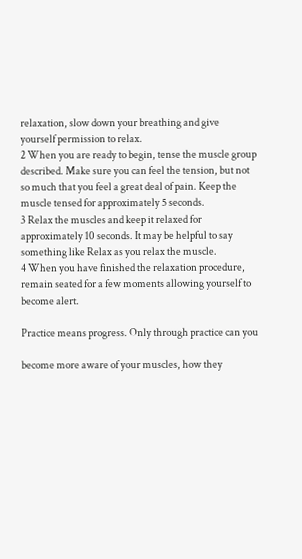relaxation, slow down your breathing and give
yourself permission to relax.
2 When you are ready to begin, tense the muscle group
described. Make sure you can feel the tension, but not
so much that you feel a great deal of pain. Keep the
muscle tensed for approximately 5 seconds.
3 Relax the muscles and keep it relaxed for
approximately 10 seconds. It may be helpful to say
something like Relax as you relax the muscle.
4 When you have finished the relaxation procedure,
remain seated for a few moments allowing yourself to
become alert.

Practice means progress. Only through practice can you

become more aware of your muscles, how they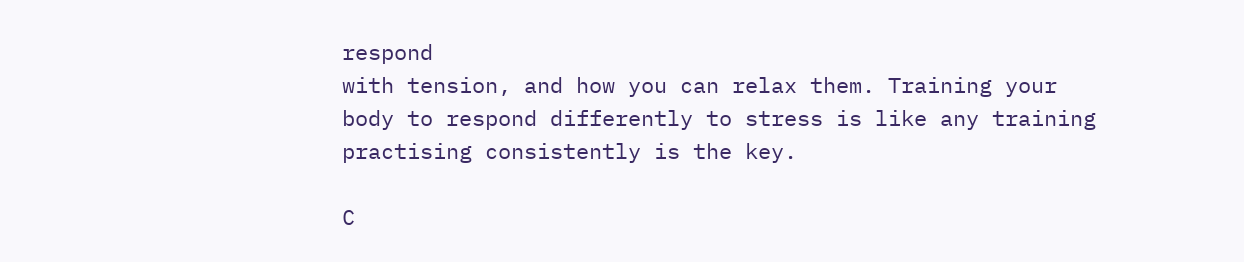respond
with tension, and how you can relax them. Training your
body to respond differently to stress is like any training
practising consistently is the key.

C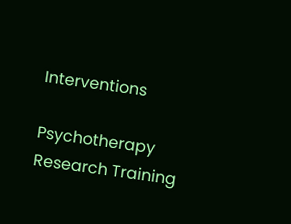Interventions

Psychotherapy Research Training